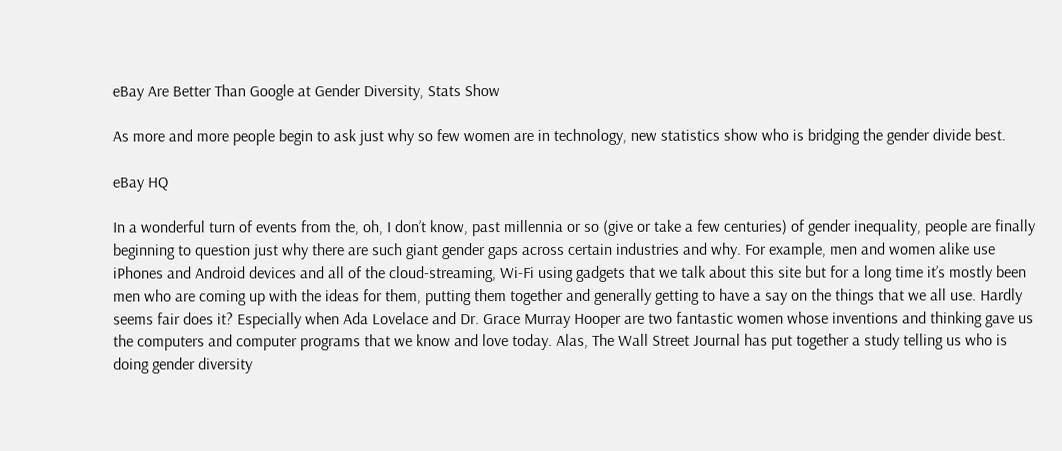eBay Are Better Than Google at Gender Diversity, Stats Show

As more and more people begin to ask just why so few women are in technology, new statistics show who is bridging the gender divide best.

eBay HQ

In a wonderful turn of events from the, oh, I don’t know, past millennia or so (give or take a few centuries) of gender inequality, people are finally beginning to question just why there are such giant gender gaps across certain industries and why. For example, men and women alike use iPhones and Android devices and all of the cloud-streaming, Wi-Fi using gadgets that we talk about this site but for a long time it’s mostly been men who are coming up with the ideas for them, putting them together and generally getting to have a say on the things that we all use. Hardly seems fair does it? Especially when Ada Lovelace and Dr. Grace Murray Hooper are two fantastic women whose inventions and thinking gave us the computers and computer programs that we know and love today. Alas, The Wall Street Journal has put together a study telling us who is doing gender diversity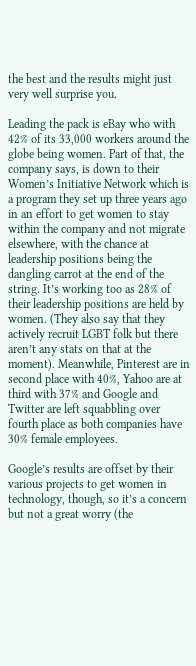the best and the results might just very well surprise you.

Leading the pack is eBay who with 42% of its 33,000 workers around the globe being women. Part of that, the company says, is down to their Women’s Initiative Network which is a program they set up three years ago in an effort to get women to stay within the company and not migrate elsewhere, with the chance at leadership positions being the dangling carrot at the end of the string. It’s working too as 28% of their leadership positions are held by women. (They also say that they actively recruit LGBT folk but there aren’t any stats on that at the moment). Meanwhile, Pinterest are in second place with 40%, Yahoo are at third with 37% and Google and Twitter are left squabbling over fourth place as both companies have 30% female employees.

Google’s results are offset by their various projects to get women in technology, though, so it’s a concern but not a great worry (the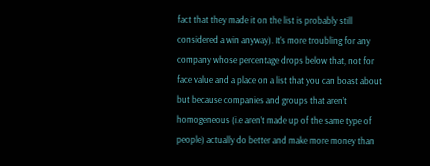fact that they made it on the list is probably still considered a win anyway). It’s more troubling for any company whose percentage drops below that, not for face value and a place on a list that you can boast about but because companies and groups that aren’t homogeneous (i.e aren’t made up of the same type of people) actually do better and make more money than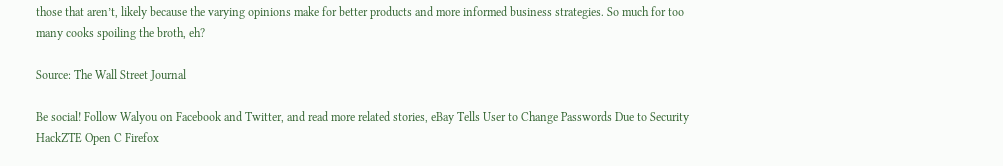those that aren’t, likely because the varying opinions make for better products and more informed business strategies. So much for too many cooks spoiling the broth, eh?

Source: The Wall Street Journal

Be social! Follow Walyou on Facebook and Twitter, and read more related stories, eBay Tells User to Change Passwords Due to Security HackZTE Open C Firefox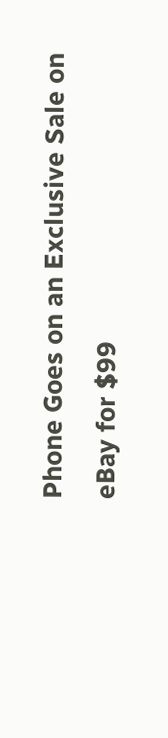Phone Goes on an Exclusive Sale on eBay for $99